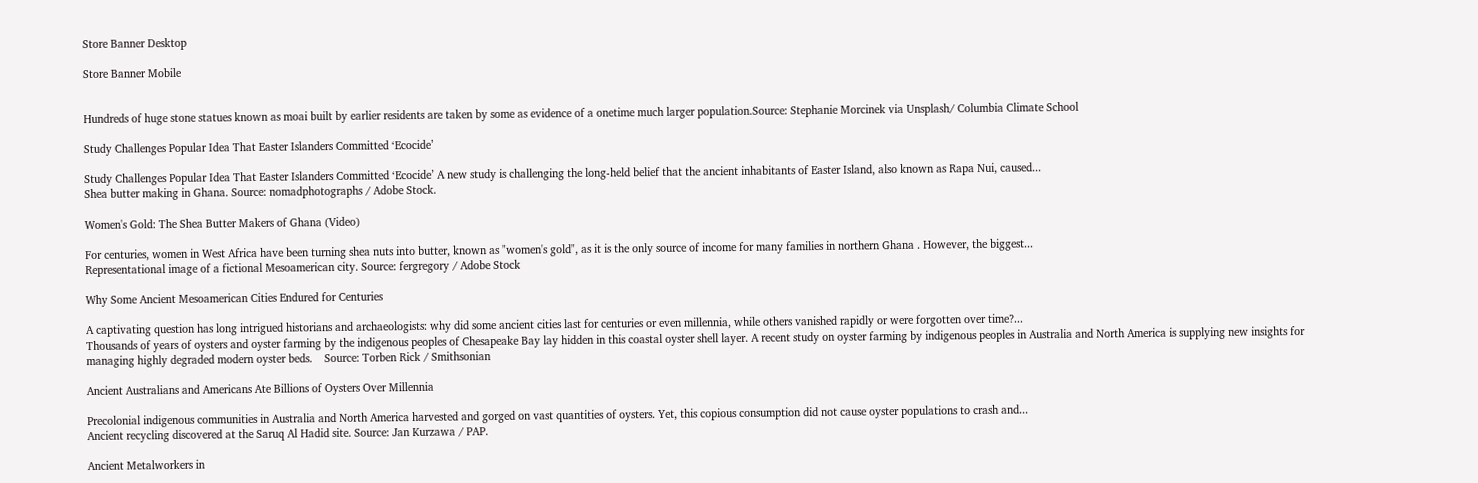Store Banner Desktop

Store Banner Mobile


Hundreds of huge stone statues known as moai built by earlier residents are taken by some as evidence of a onetime much larger population.Source: Stephanie Morcinek via Unsplash/ Columbia Climate School

Study Challenges Popular Idea That Easter Islanders Committed ‘Ecocide’

Study Challenges Popular Idea That Easter Islanders Committed ‘Ecocide’ A new study is challenging the long-held belief that the ancient inhabitants of Easter Island, also known as Rapa Nui, caused...
Shea butter making in Ghana. Source: nomadphotographs / Adobe Stock.

Women's Gold: The Shea Butter Makers of Ghana (Video)

For centuries, women in West Africa have been turning shea nuts into butter, known as "women's gold", as it is the only source of income for many families in northern Ghana . However, the biggest...
Representational image of a fictional Mesoamerican city. Source: fergregory / Adobe Stock

Why Some Ancient Mesoamerican Cities Endured for Centuries

A captivating question has long intrigued historians and archaeologists: why did some ancient cities last for centuries or even millennia, while others vanished rapidly or were forgotten over time?...
Thousands of years of oysters and oyster farming by the indigenous peoples of Chesapeake Bay lay hidden in this coastal oyster shell layer. A recent study on oyster farming by indigenous peoples in Australia and North America is supplying new insights for managing highly degraded modern oyster beds.    Source: Torben Rick / Smithsonian

Ancient Australians and Americans Ate Billions of Oysters Over Millennia

Precolonial indigenous communities in Australia and North America harvested and gorged on vast quantities of oysters. Yet, this copious consumption did not cause oyster populations to crash and...
Ancient recycling discovered at the Saruq Al Hadid site. Source: Jan Kurzawa / PAP.

Ancient Metalworkers in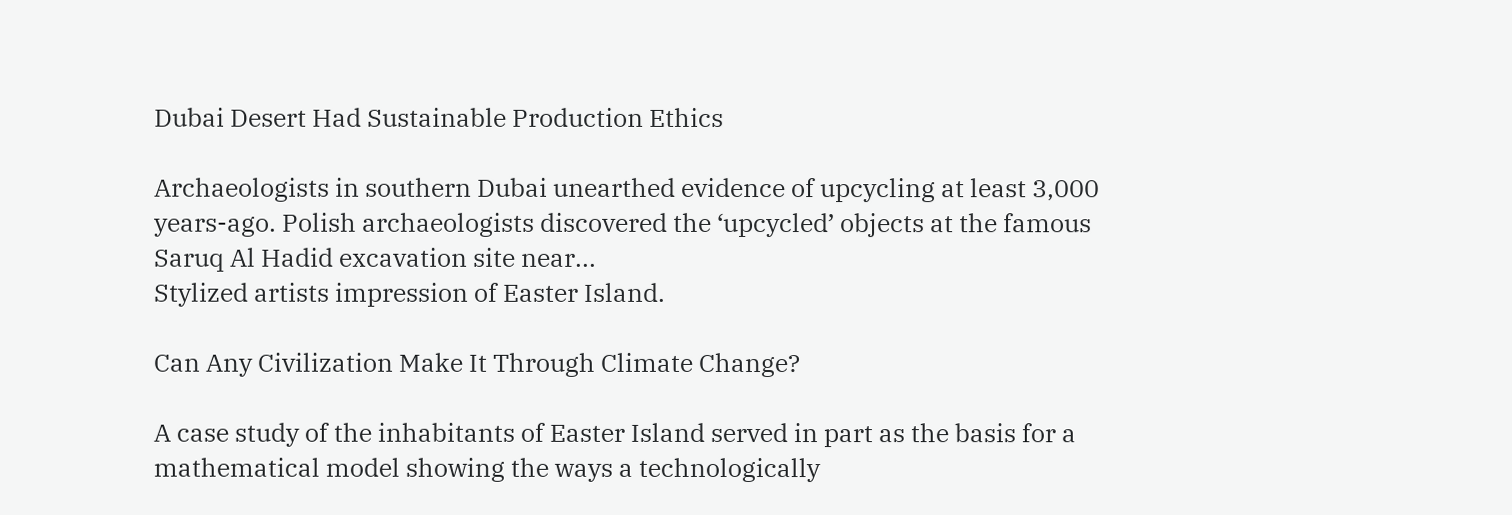Dubai Desert Had Sustainable Production Ethics

Archaeologists in southern Dubai unearthed evidence of upcycling at least 3,000 years-ago. Polish archaeologists discovered the ‘upcycled’ objects at the famous Saruq Al Hadid excavation site near...
Stylized artists impression of Easter Island.

Can Any Civilization Make It Through Climate Change?

A case study of the inhabitants of Easter Island served in part as the basis for a mathematical model showing the ways a technologically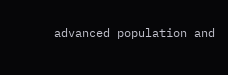advanced population and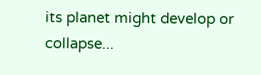its planet might develop or collapse...